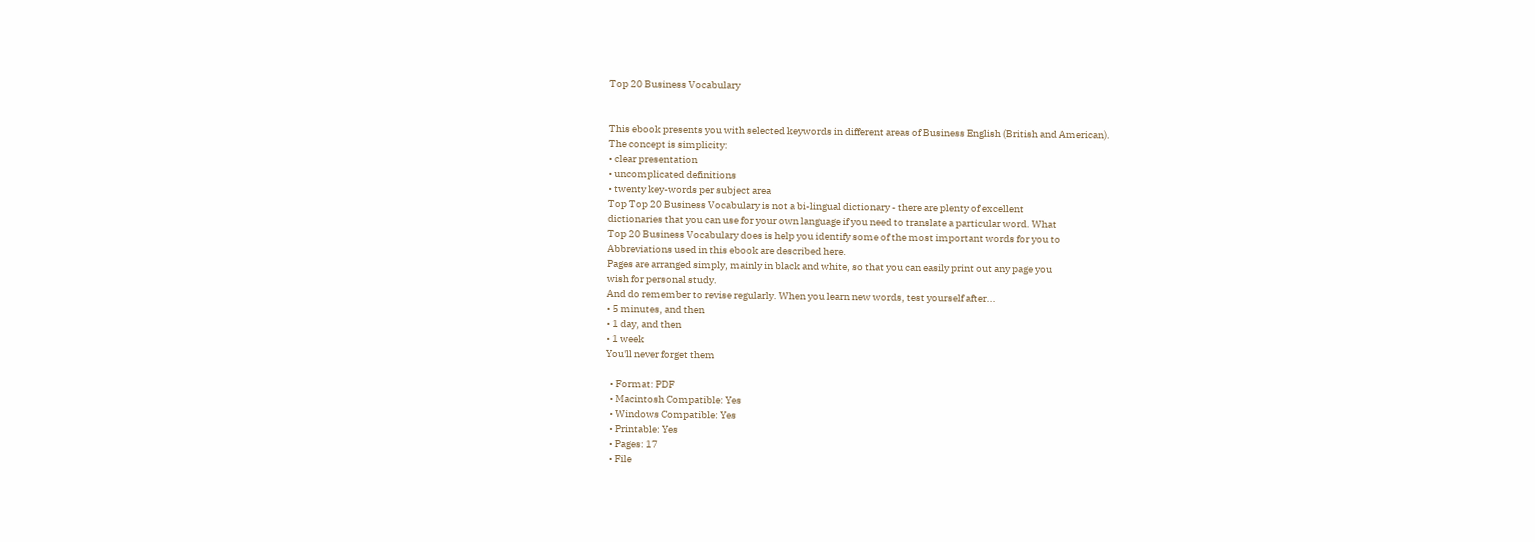Top 20 Business Vocabulary


This ebook presents you with selected keywords in different areas of Business English (British and American).
The concept is simplicity:
• clear presentation
• uncomplicated definitions
• twenty key-words per subject area
Top Top 20 Business Vocabulary is not a bi-lingual dictionary - there are plenty of excellent
dictionaries that you can use for your own language if you need to translate a particular word. What
Top 20 Business Vocabulary does is help you identify some of the most important words for you to
Abbreviations used in this ebook are described here.
Pages are arranged simply, mainly in black and white, so that you can easily print out any page you
wish for personal study.
And do remember to revise regularly. When you learn new words, test yourself after...
• 5 minutes, and then
• 1 day, and then
• 1 week
You'll never forget them

  • Format: PDF
  • Macintosh Compatible: Yes
  • Windows Compatible: Yes
  • Printable: Yes
  • Pages: 17
  • File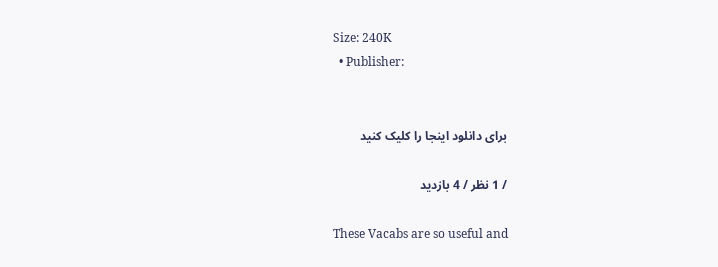Size: 240K
  • Publisher:


برای دانلود اینجا را کلیک کنید

/ 1 نظر / 4 بازدید

These Vacabs are so useful and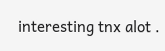interesting tnx alot .